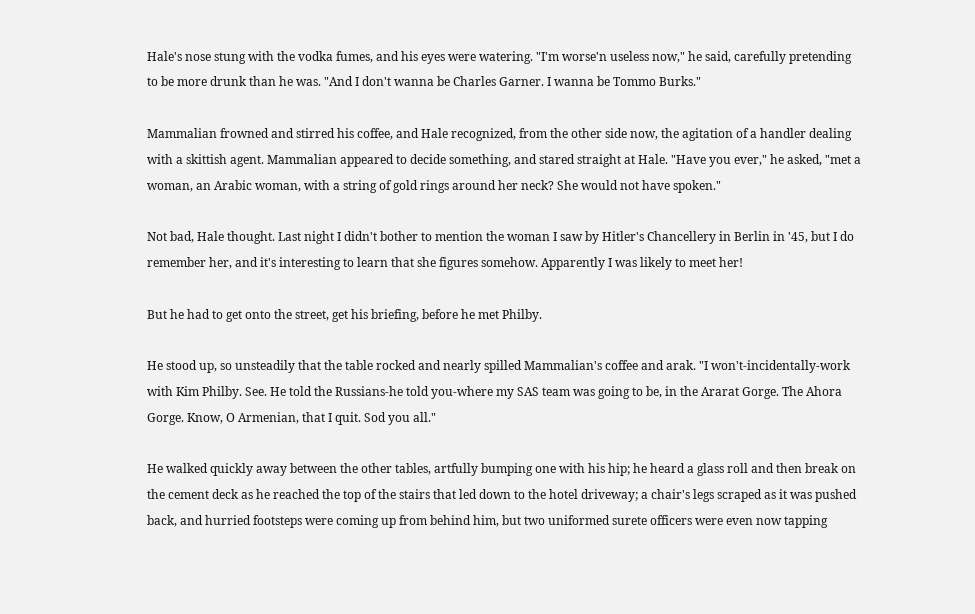Hale's nose stung with the vodka fumes, and his eyes were watering. "I'm worse'n useless now," he said, carefully pretending to be more drunk than he was. "And I don't wanna be Charles Garner. I wanna be Tommo Burks."

Mammalian frowned and stirred his coffee, and Hale recognized, from the other side now, the agitation of a handler dealing with a skittish agent. Mammalian appeared to decide something, and stared straight at Hale. "Have you ever," he asked, "met a woman, an Arabic woman, with a string of gold rings around her neck? She would not have spoken."

Not bad, Hale thought. Last night I didn't bother to mention the woman I saw by Hitler's Chancellery in Berlin in '45, but I do remember her, and it's interesting to learn that she figures somehow. Apparently I was likely to meet her!

But he had to get onto the street, get his briefing, before he met Philby.

He stood up, so unsteadily that the table rocked and nearly spilled Mammalian's coffee and arak. "I won't-incidentally-work with Kim Philby. See. He told the Russians-he told you-where my SAS team was going to be, in the Ararat Gorge. The Ahora Gorge. Know, O Armenian, that I quit. Sod you all."

He walked quickly away between the other tables, artfully bumping one with his hip; he heard a glass roll and then break on the cement deck as he reached the top of the stairs that led down to the hotel driveway; a chair's legs scraped as it was pushed back, and hurried footsteps were coming up from behind him, but two uniformed surete officers were even now tapping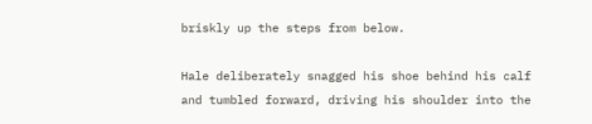briskly up the steps from below.

Hale deliberately snagged his shoe behind his calf and tumbled forward, driving his shoulder into the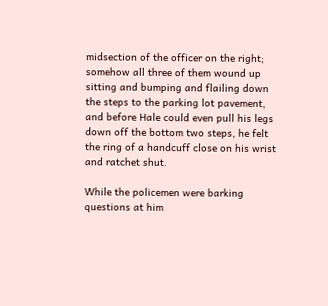midsection of the officer on the right; somehow all three of them wound up sitting and bumping and flailing down the steps to the parking lot pavement, and before Hale could even pull his legs down off the bottom two steps, he felt the ring of a handcuff close on his wrist and ratchet shut.

While the policemen were barking questions at him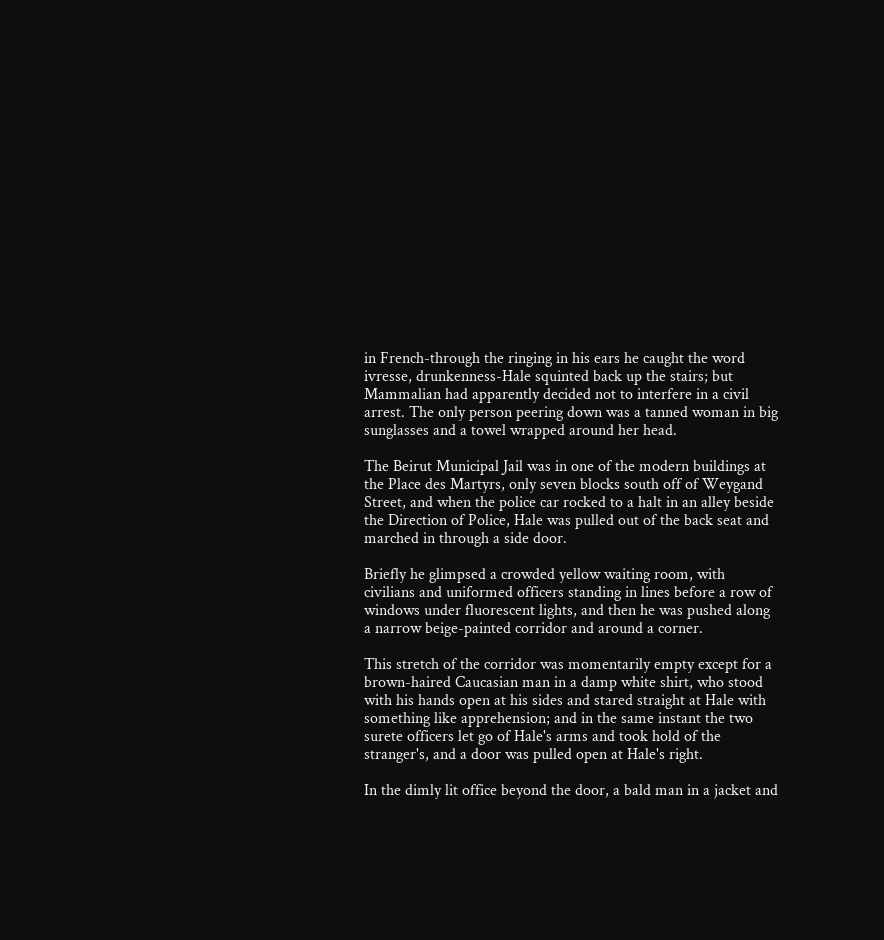in French-through the ringing in his ears he caught the word ivresse, drunkenness-Hale squinted back up the stairs; but Mammalian had apparently decided not to interfere in a civil arrest. The only person peering down was a tanned woman in big sunglasses and a towel wrapped around her head.

The Beirut Municipal Jail was in one of the modern buildings at the Place des Martyrs, only seven blocks south off of Weygand Street, and when the police car rocked to a halt in an alley beside the Direction of Police, Hale was pulled out of the back seat and marched in through a side door.

Briefly he glimpsed a crowded yellow waiting room, with civilians and uniformed officers standing in lines before a row of windows under fluorescent lights, and then he was pushed along a narrow beige-painted corridor and around a corner.

This stretch of the corridor was momentarily empty except for a brown-haired Caucasian man in a damp white shirt, who stood with his hands open at his sides and stared straight at Hale with something like apprehension; and in the same instant the two surete officers let go of Hale's arms and took hold of the stranger's, and a door was pulled open at Hale's right.

In the dimly lit office beyond the door, a bald man in a jacket and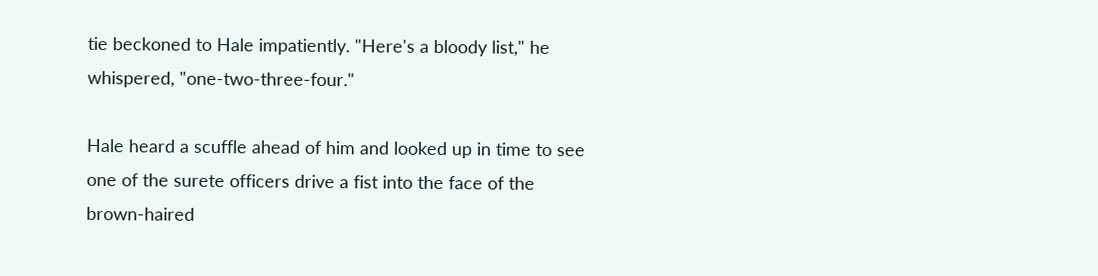tie beckoned to Hale impatiently. "Here's a bloody list," he whispered, "one-two-three-four."

Hale heard a scuffle ahead of him and looked up in time to see one of the surete officers drive a fist into the face of the brown-haired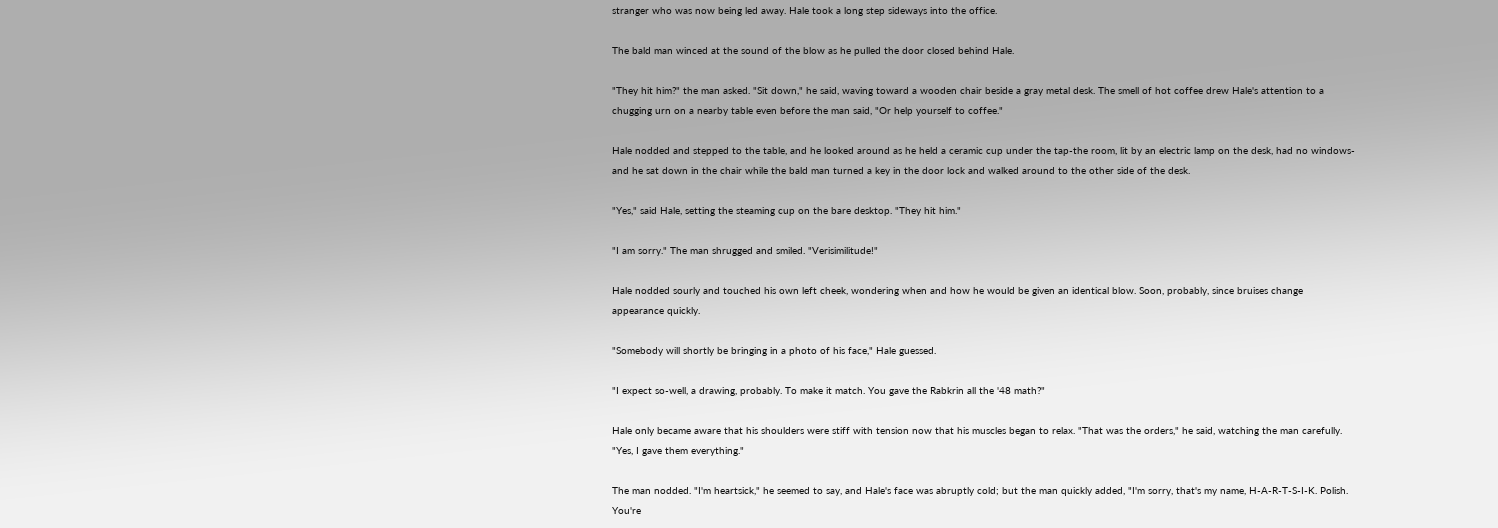stranger who was now being led away. Hale took a long step sideways into the office.

The bald man winced at the sound of the blow as he pulled the door closed behind Hale.

"They hit him?" the man asked. "Sit down," he said, waving toward a wooden chair beside a gray metal desk. The smell of hot coffee drew Hale's attention to a chugging urn on a nearby table even before the man said, "Or help yourself to coffee."

Hale nodded and stepped to the table, and he looked around as he held a ceramic cup under the tap-the room, lit by an electric lamp on the desk, had no windows-and he sat down in the chair while the bald man turned a key in the door lock and walked around to the other side of the desk.

"Yes," said Hale, setting the steaming cup on the bare desktop. "They hit him."

"I am sorry." The man shrugged and smiled. "Verisimilitude!"

Hale nodded sourly and touched his own left cheek, wondering when and how he would be given an identical blow. Soon, probably, since bruises change appearance quickly.

"Somebody will shortly be bringing in a photo of his face," Hale guessed.

"I expect so-well, a drawing, probably. To make it match. You gave the Rabkrin all the '48 math?"

Hale only became aware that his shoulders were stiff with tension now that his muscles began to relax. "That was the orders," he said, watching the man carefully. "Yes, I gave them everything."

The man nodded. "I'm heartsick," he seemed to say, and Hale's face was abruptly cold; but the man quickly added, "I'm sorry, that's my name, H-A-R-T-S-I-K. Polish. You're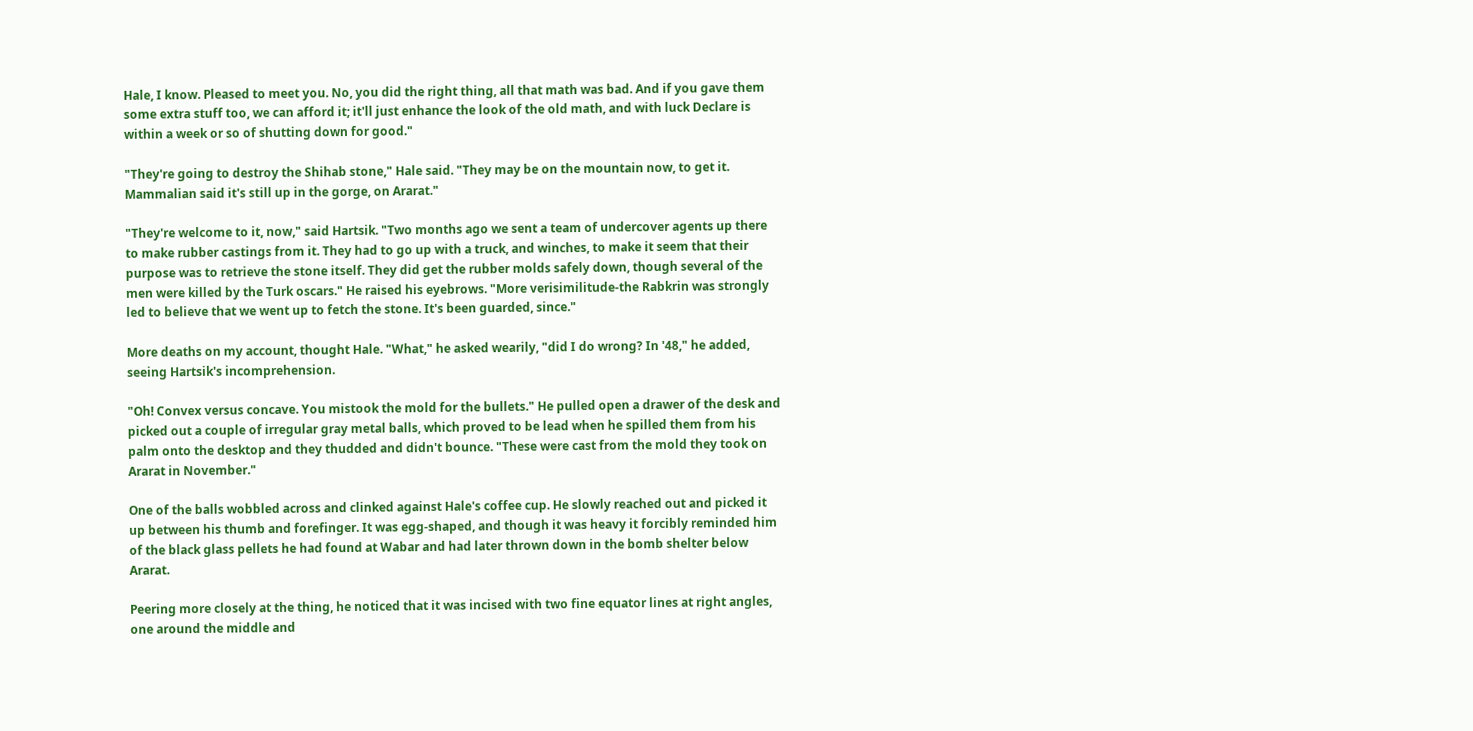Hale, I know. Pleased to meet you. No, you did the right thing, all that math was bad. And if you gave them some extra stuff too, we can afford it; it'll just enhance the look of the old math, and with luck Declare is within a week or so of shutting down for good."

"They're going to destroy the Shihab stone," Hale said. "They may be on the mountain now, to get it. Mammalian said it's still up in the gorge, on Ararat."

"They're welcome to it, now," said Hartsik. "Two months ago we sent a team of undercover agents up there to make rubber castings from it. They had to go up with a truck, and winches, to make it seem that their purpose was to retrieve the stone itself. They did get the rubber molds safely down, though several of the men were killed by the Turk oscars." He raised his eyebrows. "More verisimilitude-the Rabkrin was strongly led to believe that we went up to fetch the stone. It's been guarded, since."

More deaths on my account, thought Hale. "What," he asked wearily, "did I do wrong? In '48," he added, seeing Hartsik's incomprehension.

"Oh! Convex versus concave. You mistook the mold for the bullets." He pulled open a drawer of the desk and picked out a couple of irregular gray metal balls, which proved to be lead when he spilled them from his palm onto the desktop and they thudded and didn't bounce. "These were cast from the mold they took on Ararat in November."

One of the balls wobbled across and clinked against Hale's coffee cup. He slowly reached out and picked it up between his thumb and forefinger. It was egg-shaped, and though it was heavy it forcibly reminded him of the black glass pellets he had found at Wabar and had later thrown down in the bomb shelter below Ararat.

Peering more closely at the thing, he noticed that it was incised with two fine equator lines at right angles, one around the middle and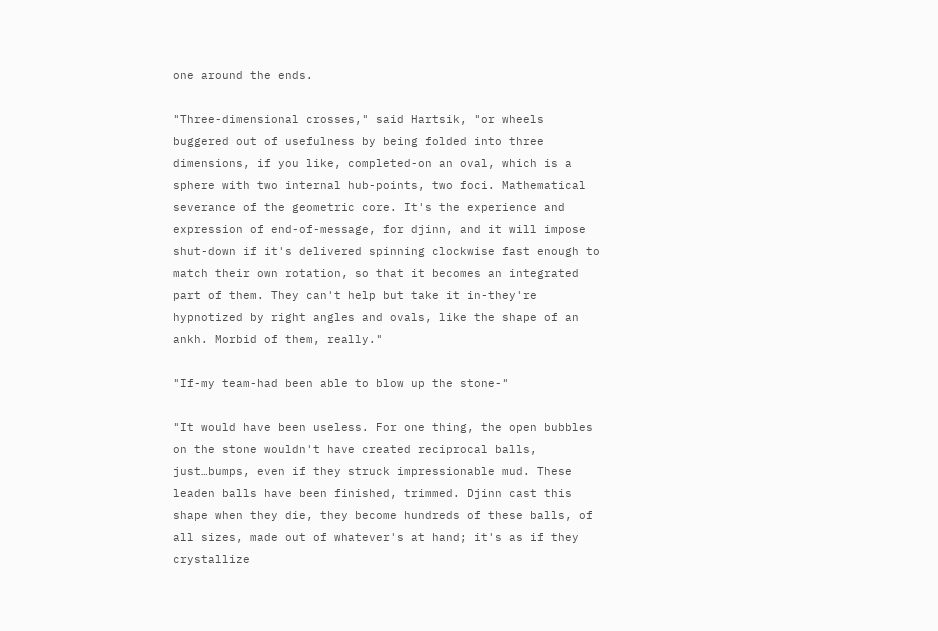one around the ends.

"Three-dimensional crosses," said Hartsik, "or wheels buggered out of usefulness by being folded into three dimensions, if you like, completed-on an oval, which is a sphere with two internal hub-points, two foci. Mathematical severance of the geometric core. It's the experience and expression of end-of-message, for djinn, and it will impose shut-down if it's delivered spinning clockwise fast enough to match their own rotation, so that it becomes an integrated part of them. They can't help but take it in-they're hypnotized by right angles and ovals, like the shape of an ankh. Morbid of them, really."

"If-my team-had been able to blow up the stone-"

"It would have been useless. For one thing, the open bubbles on the stone wouldn't have created reciprocal balls, just…bumps, even if they struck impressionable mud. These leaden balls have been finished, trimmed. Djinn cast this shape when they die, they become hundreds of these balls, of all sizes, made out of whatever's at hand; it's as if they crystallize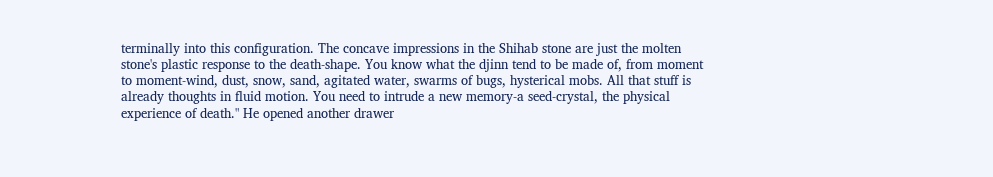terminally into this configuration. The concave impressions in the Shihab stone are just the molten stone's plastic response to the death-shape. You know what the djinn tend to be made of, from moment to moment-wind, dust, snow, sand, agitated water, swarms of bugs, hysterical mobs. All that stuff is already thoughts in fluid motion. You need to intrude a new memory-a seed-crystal, the physical experience of death." He opened another drawer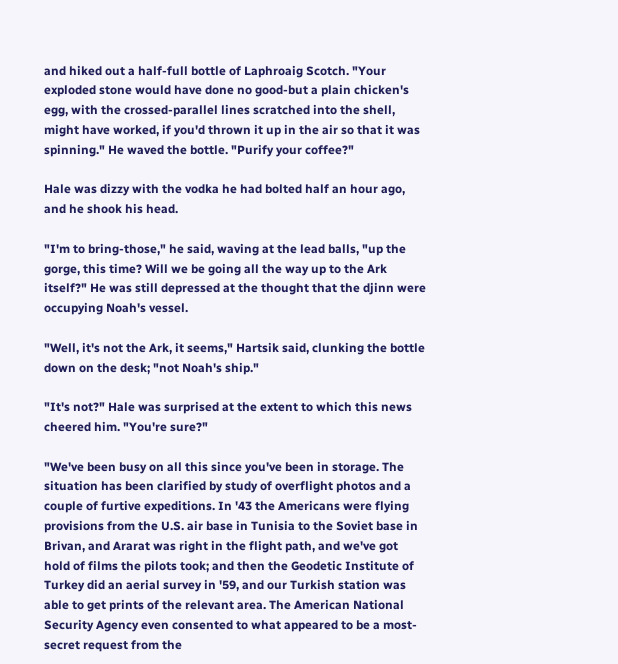and hiked out a half-full bottle of Laphroaig Scotch. "Your exploded stone would have done no good-but a plain chicken's egg, with the crossed-parallel lines scratched into the shell, might have worked, if you'd thrown it up in the air so that it was spinning." He waved the bottle. "Purify your coffee?"

Hale was dizzy with the vodka he had bolted half an hour ago, and he shook his head.

"I'm to bring-those," he said, waving at the lead balls, "up the gorge, this time? Will we be going all the way up to the Ark itself?" He was still depressed at the thought that the djinn were occupying Noah's vessel.

"Well, it's not the Ark, it seems," Hartsik said, clunking the bottle down on the desk; "not Noah's ship."

"It's not?" Hale was surprised at the extent to which this news cheered him. "You're sure?"

"We've been busy on all this since you've been in storage. The situation has been clarified by study of overflight photos and a couple of furtive expeditions. In '43 the Americans were flying provisions from the U.S. air base in Tunisia to the Soviet base in Brivan, and Ararat was right in the flight path, and we've got hold of films the pilots took; and then the Geodetic Institute of Turkey did an aerial survey in '59, and our Turkish station was able to get prints of the relevant area. The American National Security Agency even consented to what appeared to be a most-secret request from the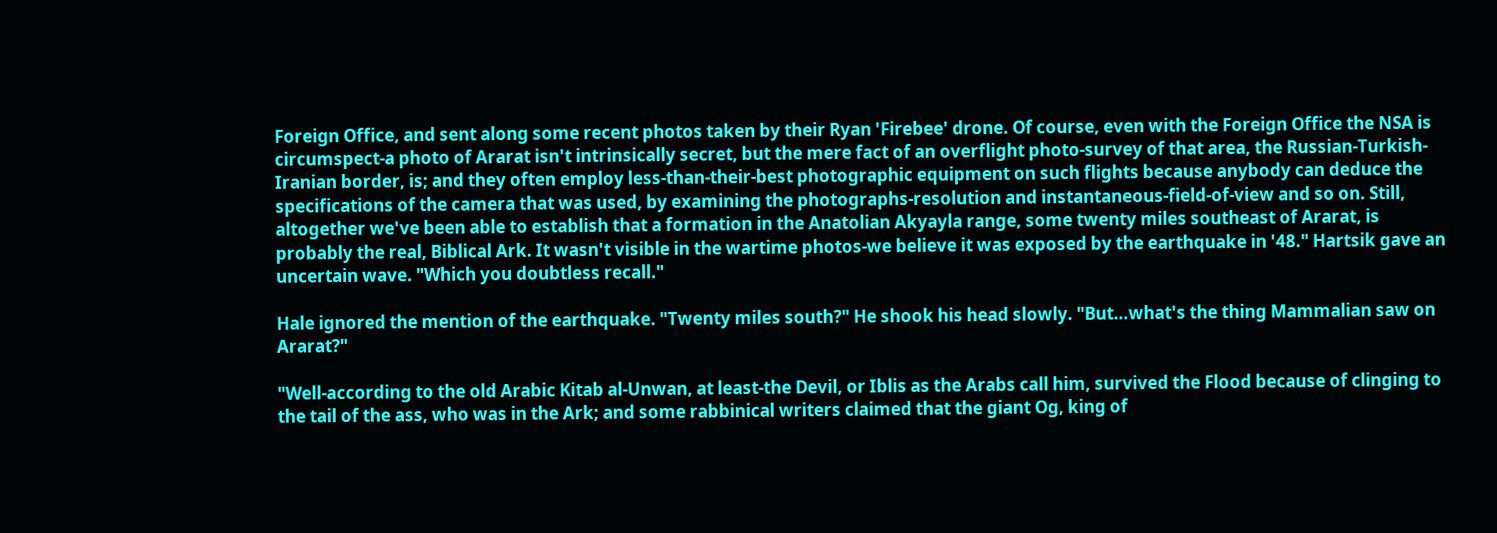Foreign Office, and sent along some recent photos taken by their Ryan 'Firebee' drone. Of course, even with the Foreign Office the NSA is circumspect-a photo of Ararat isn't intrinsically secret, but the mere fact of an overflight photo-survey of that area, the Russian-Turkish-Iranian border, is; and they often employ less-than-their-best photographic equipment on such flights because anybody can deduce the specifications of the camera that was used, by examining the photographs-resolution and instantaneous-field-of-view and so on. Still, altogether we've been able to establish that a formation in the Anatolian Akyayla range, some twenty miles southeast of Ararat, is probably the real, Biblical Ark. It wasn't visible in the wartime photos-we believe it was exposed by the earthquake in '48." Hartsik gave an uncertain wave. "Which you doubtless recall."

Hale ignored the mention of the earthquake. "Twenty miles south?" He shook his head slowly. "But…what's the thing Mammalian saw on Ararat?"

"Well-according to the old Arabic Kitab al-Unwan, at least-the Devil, or Iblis as the Arabs call him, survived the Flood because of clinging to the tail of the ass, who was in the Ark; and some rabbinical writers claimed that the giant Og, king of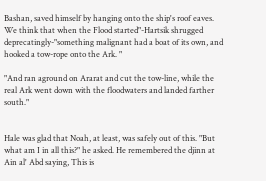Bashan, saved himself by hanging onto the ship's roof eaves. We think that when the Flood started"-Hartsik shrugged deprecatingly-"something malignant had a boat of its own, and hooked a tow-rope onto the Ark. "

"And ran aground on Ararat and cut the tow-line, while the real Ark went down with the floodwaters and landed farther south."


Hale was glad that Noah, at least, was safely out of this. "But what am I in all this?" he asked. He remembered the djinn at Ain al' Abd saying, This is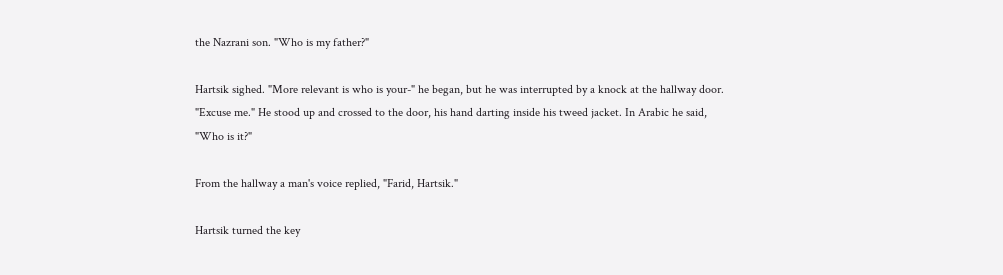the Nazrani son. "Who is my father?"

Hartsik sighed. "More relevant is who is your-" he began, but he was interrupted by a knock at the hallway door. "Excuse me." He stood up and crossed to the door, his hand darting inside his tweed jacket. In Arabic he said, "Who is it?"

From the hallway a man's voice replied, "Farid, Hartsik."

Hartsik turned the key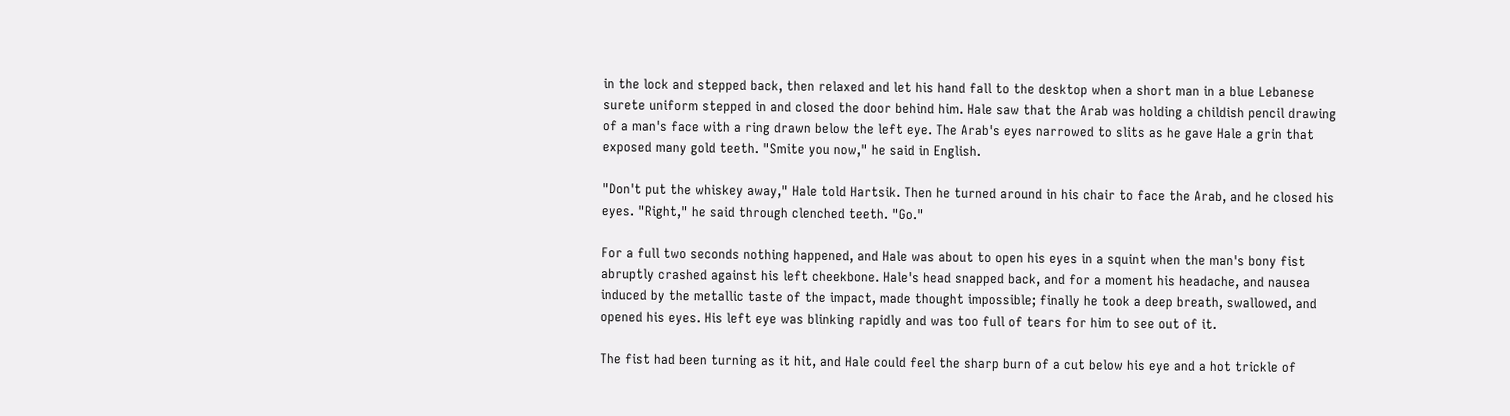in the lock and stepped back, then relaxed and let his hand fall to the desktop when a short man in a blue Lebanese surete uniform stepped in and closed the door behind him. Hale saw that the Arab was holding a childish pencil drawing of a man's face with a ring drawn below the left eye. The Arab's eyes narrowed to slits as he gave Hale a grin that exposed many gold teeth. "Smite you now," he said in English.

"Don't put the whiskey away," Hale told Hartsik. Then he turned around in his chair to face the Arab, and he closed his eyes. "Right," he said through clenched teeth. "Go."

For a full two seconds nothing happened, and Hale was about to open his eyes in a squint when the man's bony fist abruptly crashed against his left cheekbone. Hale's head snapped back, and for a moment his headache, and nausea induced by the metallic taste of the impact, made thought impossible; finally he took a deep breath, swallowed, and opened his eyes. His left eye was blinking rapidly and was too full of tears for him to see out of it.

The fist had been turning as it hit, and Hale could feel the sharp burn of a cut below his eye and a hot trickle of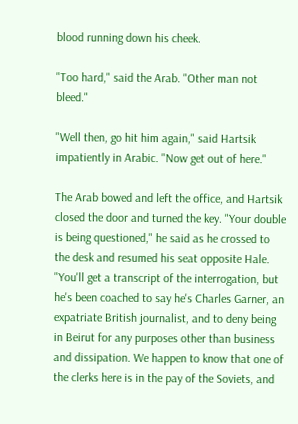blood running down his cheek.

"Too hard," said the Arab. "Other man not bleed."

"Well then, go hit him again," said Hartsik impatiently in Arabic. "Now get out of here."

The Arab bowed and left the office, and Hartsik closed the door and turned the key. "Your double is being questioned," he said as he crossed to the desk and resumed his seat opposite Hale. "You'll get a transcript of the interrogation, but he's been coached to say he's Charles Garner, an expatriate British journalist, and to deny being in Beirut for any purposes other than business and dissipation. We happen to know that one of the clerks here is in the pay of the Soviets, and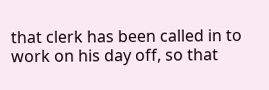that clerk has been called in to work on his day off, so that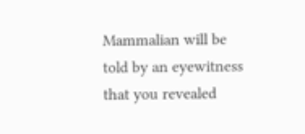Mammalian will be told by an eyewitness that you revealed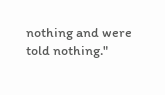nothing and were told nothing."